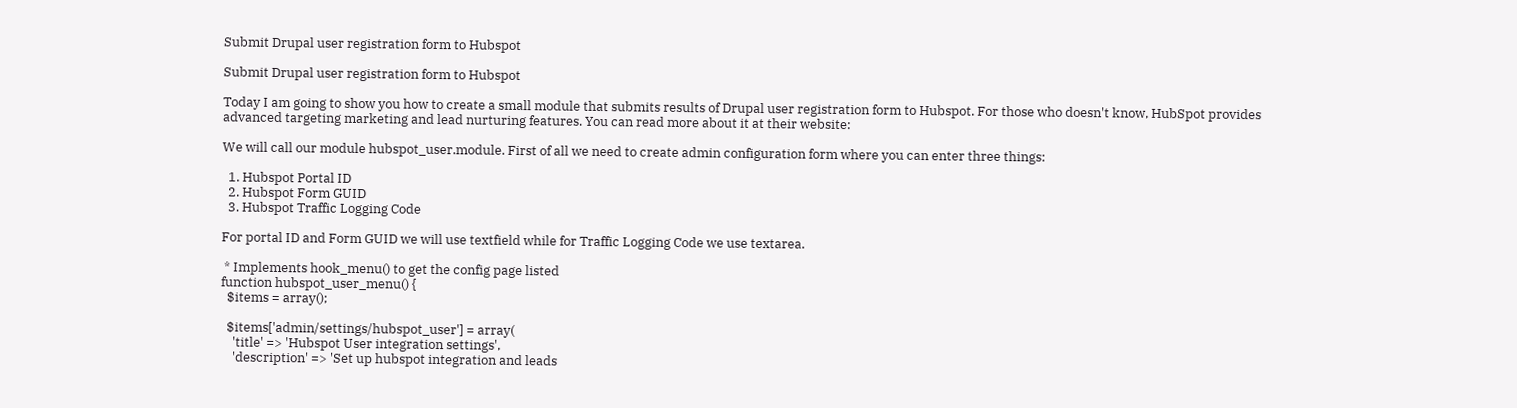Submit Drupal user registration form to Hubspot

Submit Drupal user registration form to Hubspot

Today I am going to show you how to create a small module that submits results of Drupal user registration form to Hubspot. For those who doesn't know, HubSpot provides advanced targeting marketing and lead nurturing features. You can read more about it at their website:

We will call our module hubspot_user.module. First of all we need to create admin configuration form where you can enter three things:

  1. Hubspot Portal ID
  2. Hubspot Form GUID
  3. Hubspot Traffic Logging Code

For portal ID and Form GUID we will use textfield while for Traffic Logging Code we use textarea.

 * Implements hook_menu() to get the config page listed
function hubspot_user_menu() {
  $items = array();

  $items['admin/settings/hubspot_user'] = array(
    'title' => 'Hubspot User integration settings',
    'description' => 'Set up hubspot integration and leads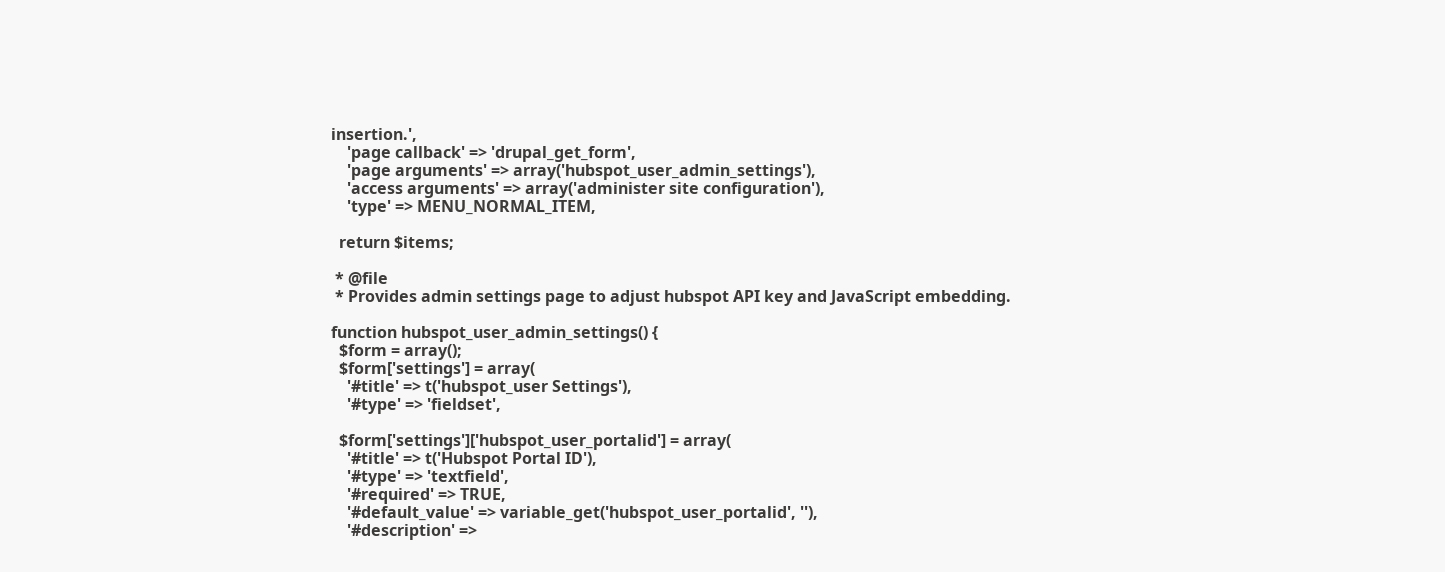insertion.',
    'page callback' => 'drupal_get_form',
    'page arguments' => array('hubspot_user_admin_settings'),
    'access arguments' => array('administer site configuration'),
    'type' => MENU_NORMAL_ITEM,

  return $items;

 * @file
 * Provides admin settings page to adjust hubspot API key and JavaScript embedding.

function hubspot_user_admin_settings() {
  $form = array();
  $form['settings'] = array(
    '#title' => t('hubspot_user Settings'),
    '#type' => 'fieldset',

  $form['settings']['hubspot_user_portalid'] = array(
    '#title' => t('Hubspot Portal ID'),
    '#type' => 'textfield',
    '#required' => TRUE,
    '#default_value' => variable_get('hubspot_user_portalid', ''),
    '#description' =>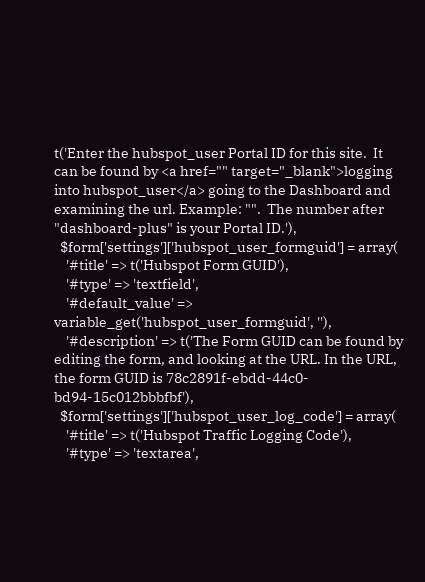t('Enter the hubspot_user Portal ID for this site.  It can be found by <a href="" target="_blank">logging into hubspot_user</a> going to the Dashboard and examining the url. Example: "".  The number after "dashboard-plus" is your Portal ID.'),
  $form['settings']['hubspot_user_formguid'] = array(
    '#title' => t('Hubspot Form GUID'),
    '#type' => 'textfield',
    '#default_value' => variable_get('hubspot_user_formguid', ''),
    '#description' => t('The Form GUID can be found by editing the form, and looking at the URL. In the URL, the form GUID is 78c2891f-ebdd-44c0-bd94-15c012bbbfbf'),
  $form['settings']['hubspot_user_log_code'] = array(
    '#title' => t('Hubspot Traffic Logging Code'),
    '#type' => 'textarea',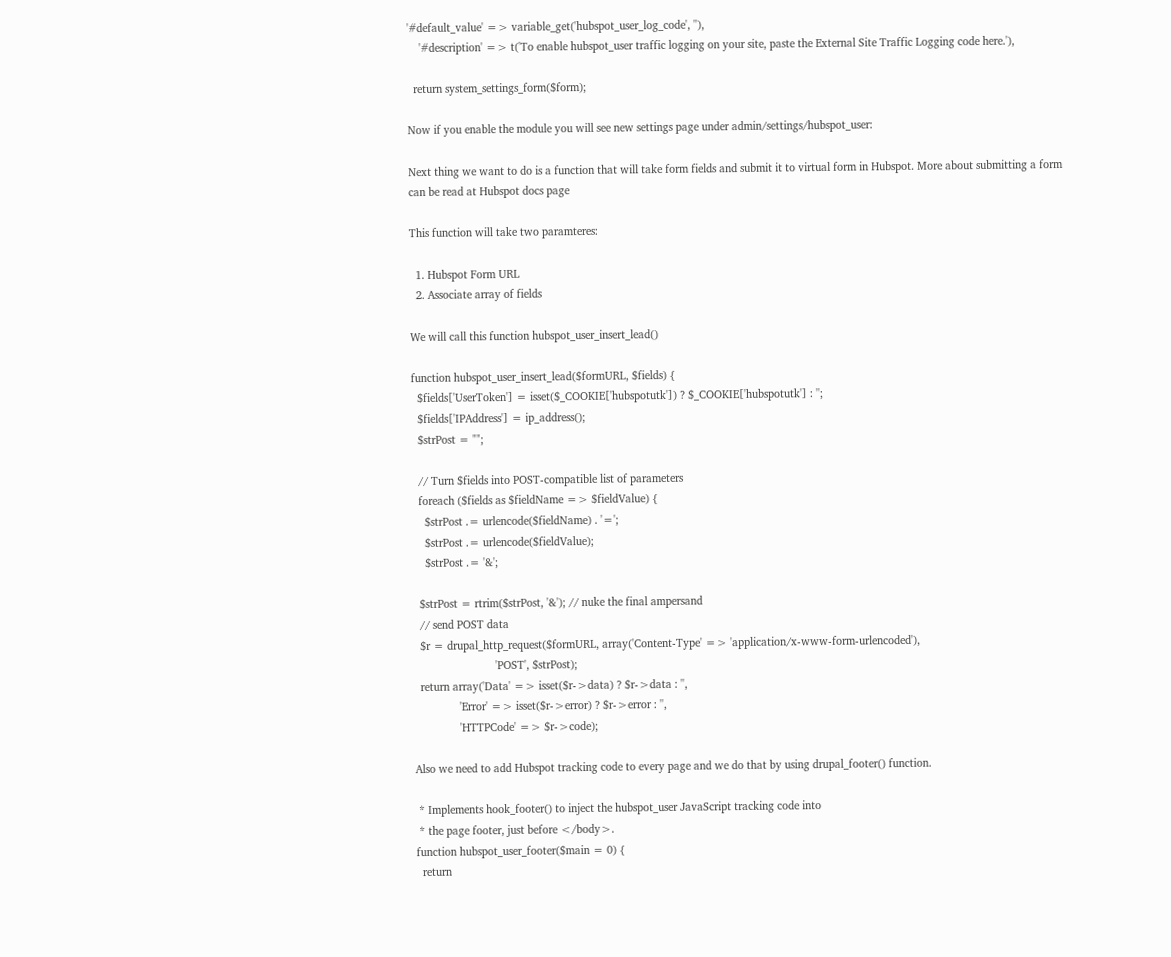'#default_value' => variable_get('hubspot_user_log_code', ''),
    '#description' => t('To enable hubspot_user traffic logging on your site, paste the External Site Traffic Logging code here.'),

  return system_settings_form($form);

Now if you enable the module you will see new settings page under admin/settings/hubspot_user:

Next thing we want to do is a function that will take form fields and submit it to virtual form in Hubspot. More about submitting a form can be read at Hubspot docs page

This function will take two paramteres:

  1. Hubspot Form URL
  2. Associate array of fields

We will call this function hubspot_user_insert_lead()

function hubspot_user_insert_lead($formURL, $fields) {
  $fields['UserToken'] = isset($_COOKIE['hubspotutk']) ? $_COOKIE['hubspotutk'] : '';
  $fields['IPAddress'] = ip_address();
  $strPost = "";

  // Turn $fields into POST-compatible list of parameters
  foreach ($fields as $fieldName => $fieldValue) {
    $strPost .= urlencode($fieldName) . '=';
    $strPost .= urlencode($fieldValue);
    $strPost .= '&';

  $strPost = rtrim($strPost, '&'); // nuke the final ampersand
  // send POST data
  $r = drupal_http_request($formURL, array('Content-Type' => 'application/x-www-form-urlencoded'),
                           'POST', $strPost);
  return array('Data' => isset($r->data) ? $r->data : '',
               'Error' => isset($r->error) ? $r->error : '',
               'HTTPCode' => $r->code);

Also we need to add Hubspot tracking code to every page and we do that by using drupal_footer() function.

 * Implements hook_footer() to inject the hubspot_user JavaScript tracking code into
 * the page footer, just before </body>.
function hubspot_user_footer($main = 0) {
  return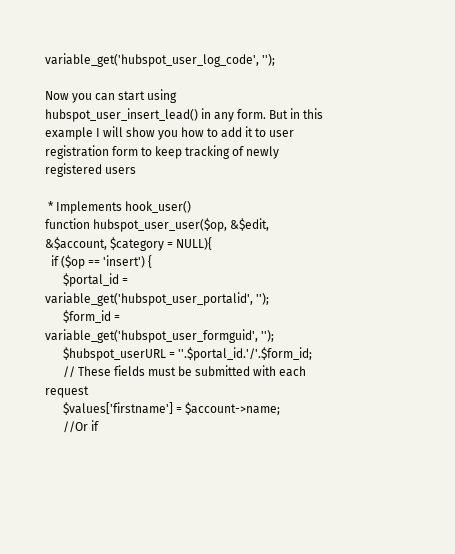variable_get('hubspot_user_log_code', '');

Now you can start using hubspot_user_insert_lead() in any form. But in this example I will show you how to add it to user registration form to keep tracking of newly registered users

 * Implements hook_user()
function hubspot_user_user($op, &$edit, &$account, $category = NULL){
  if ($op == 'insert') {
      $portal_id = variable_get('hubspot_user_portalid', '');
      $form_id = variable_get('hubspot_user_formguid', '');
      $hubspot_userURL = ''.$portal_id.'/'.$form_id;
      // These fields must be submitted with each request
      $values['firstname'] = $account->name;
      //Or if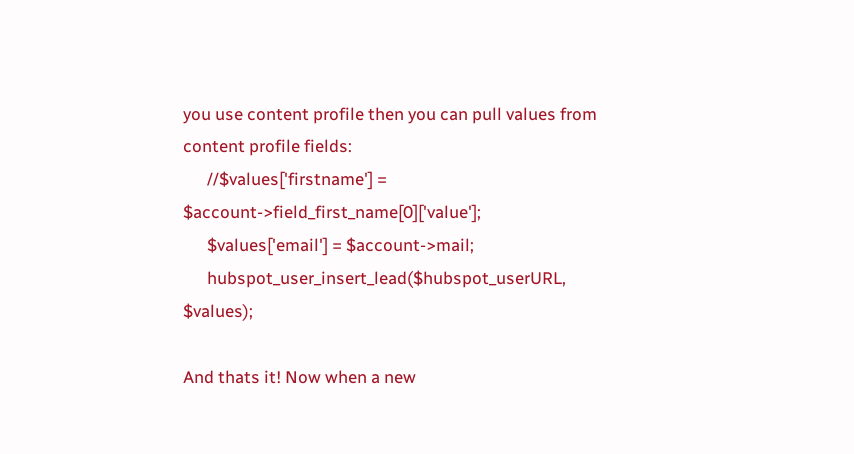you use content profile then you can pull values from content profile fields:
      //$values['firstname'] = $account->field_first_name[0]['value'];
      $values['email'] = $account->mail;
      hubspot_user_insert_lead($hubspot_userURL, $values);

And thats it! Now when a new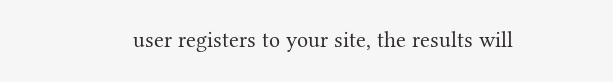user registers to your site, the results will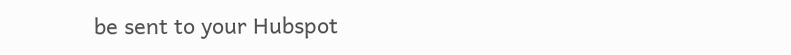be sent to your Hubspot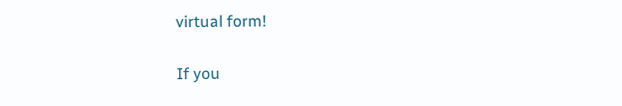virtual form!

If you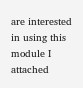are interested in using this module I attached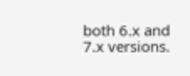both 6.x and 7.x versions.